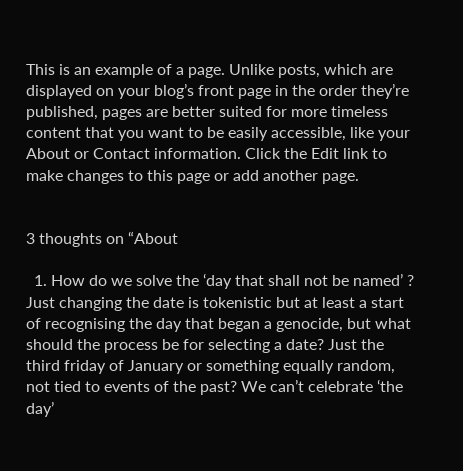This is an example of a page. Unlike posts, which are displayed on your blog’s front page in the order they’re published, pages are better suited for more timeless content that you want to be easily accessible, like your About or Contact information. Click the Edit link to make changes to this page or add another page.


3 thoughts on “About

  1. How do we solve the ‘day that shall not be named’ ? Just changing the date is tokenistic but at least a start of recognising the day that began a genocide, but what should the process be for selecting a date? Just the third friday of January or something equally random, not tied to events of the past? We can’t celebrate ‘the day’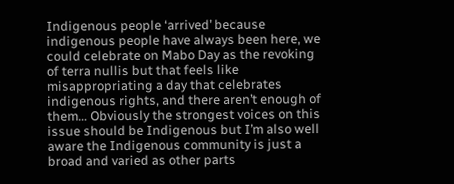Indigenous people ‘arrived’ because indigenous people have always been here, we could celebrate on Mabo Day as the revoking of terra nullis but that feels like misappropriating a day that celebrates indigenous rights, and there aren’t enough of them… Obviously the strongest voices on this issue should be Indigenous but I’m also well aware the Indigenous community is just a broad and varied as other parts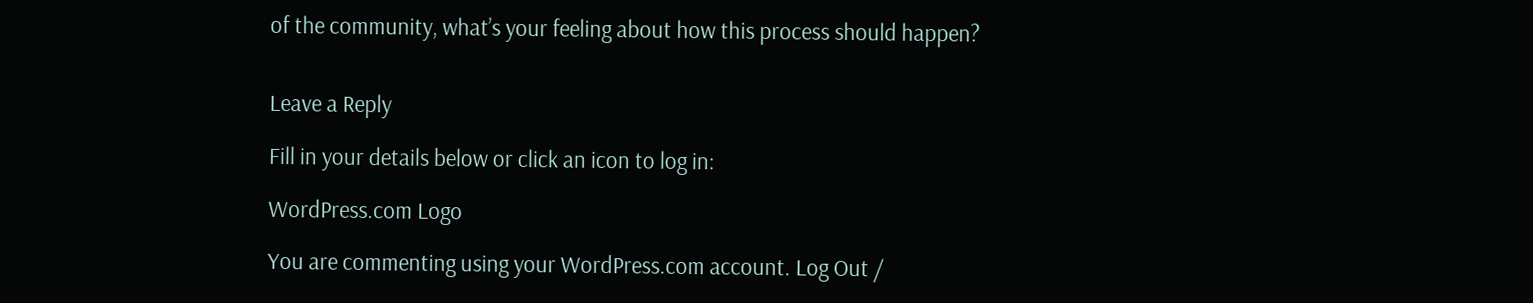of the community, what’s your feeling about how this process should happen?


Leave a Reply

Fill in your details below or click an icon to log in:

WordPress.com Logo

You are commenting using your WordPress.com account. Log Out /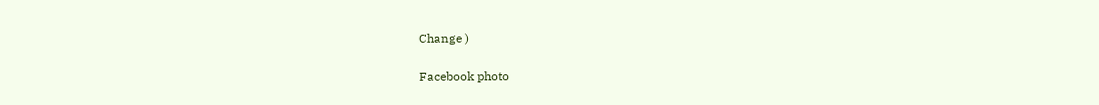Change )

Facebook photo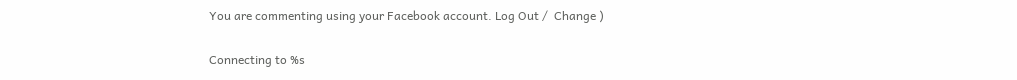You are commenting using your Facebook account. Log Out /  Change )

Connecting to %s